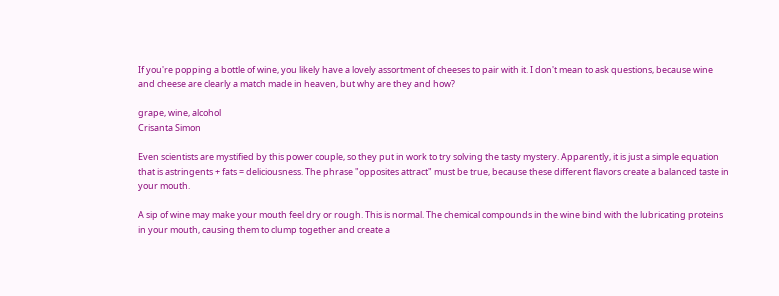If you're popping a bottle of wine, you likely have a lovely assortment of cheeses to pair with it. I don't mean to ask questions, because wine and cheese are clearly a match made in heaven, but why are they and how?

grape, wine, alcohol
Crisanta Simon

Even scientists are mystified by this power couple, so they put in work to try solving the tasty mystery. Apparently, it is just a simple equation that is astringents + fats = deliciousness. The phrase "opposites attract" must be true, because these different flavors create a balanced taste in your mouth.

A sip of wine may make your mouth feel dry or rough. This is normal. The chemical compounds in the wine bind with the lubricating proteins in your mouth, causing them to clump together and create a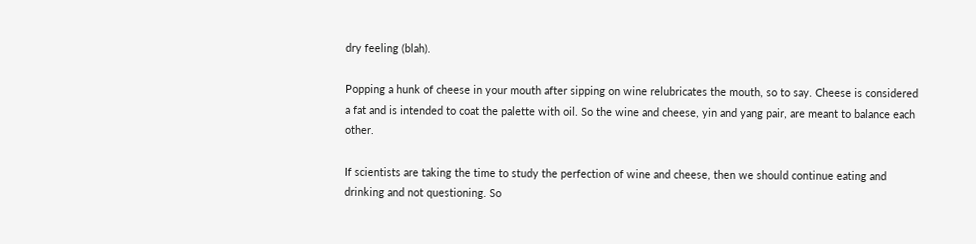dry feeling (blah).

Popping a hunk of cheese in your mouth after sipping on wine relubricates the mouth, so to say. Cheese is considered a fat and is intended to coat the palette with oil. So the wine and cheese, yin and yang pair, are meant to balance each other.

If scientists are taking the time to study the perfection of wine and cheese, then we should continue eating and drinking and not questioning. So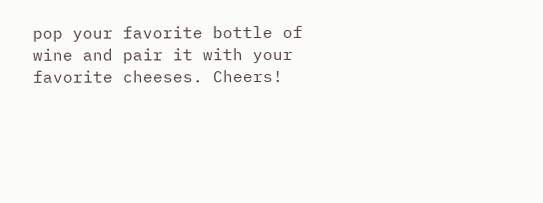pop your favorite bottle of wine and pair it with your favorite cheeses. Cheers!